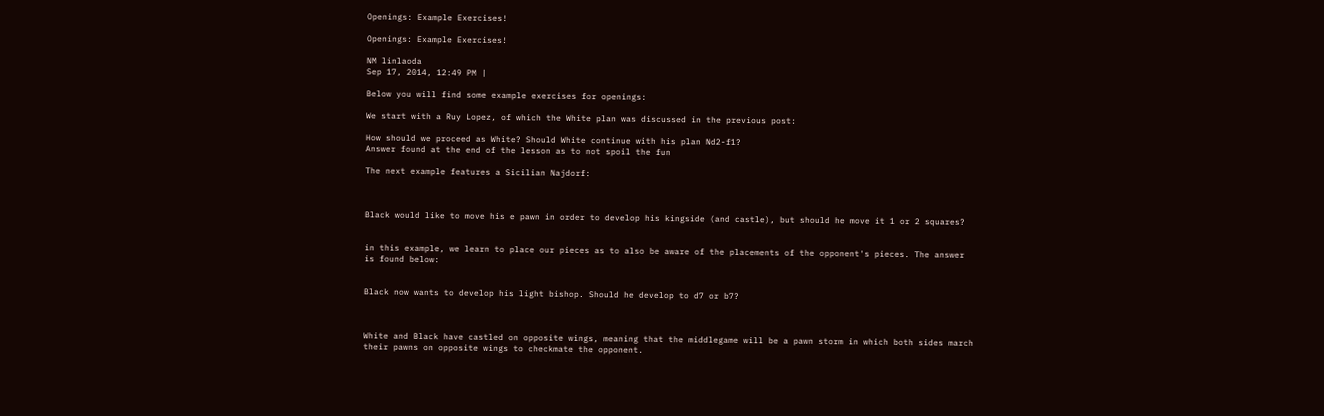Openings: Example Exercises!

Openings: Example Exercises!

NM linlaoda
Sep 17, 2014, 12:49 PM |

Below you will find some example exercises for openings:

We start with a Ruy Lopez, of which the White plan was discussed in the previous post:

How should we proceed as White? Should White continue with his plan Nd2-f1?
Answer found at the end of the lesson as to not spoil the fun

The next example features a Sicilian Najdorf:



Black would like to move his e pawn in order to develop his kingside (and castle), but should he move it 1 or 2 squares?


in this example, we learn to place our pieces as to also be aware of the placements of the opponent's pieces. The answer is found below:


Black now wants to develop his light bishop. Should he develop to d7 or b7?



White and Black have castled on opposite wings, meaning that the middlegame will be a pawn storm in which both sides march their pawns on opposite wings to checkmate the opponent.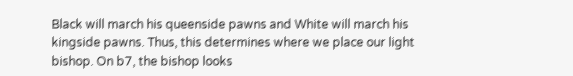Black will march his queenside pawns and White will march his kingside pawns. Thus, this determines where we place our light bishop. On b7, the bishop looks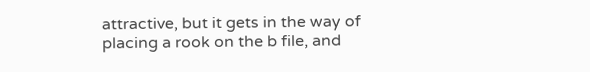attractive, but it gets in the way of placing a rook on the b file, and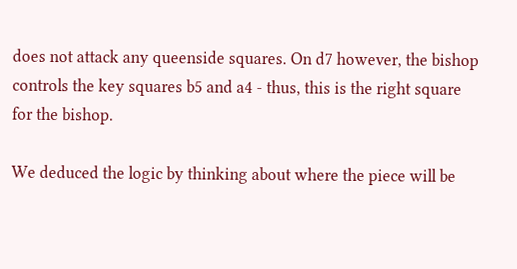does not attack any queenside squares. On d7 however, the bishop controls the key squares b5 and a4 - thus, this is the right square for the bishop.

We deduced the logic by thinking about where the piece will be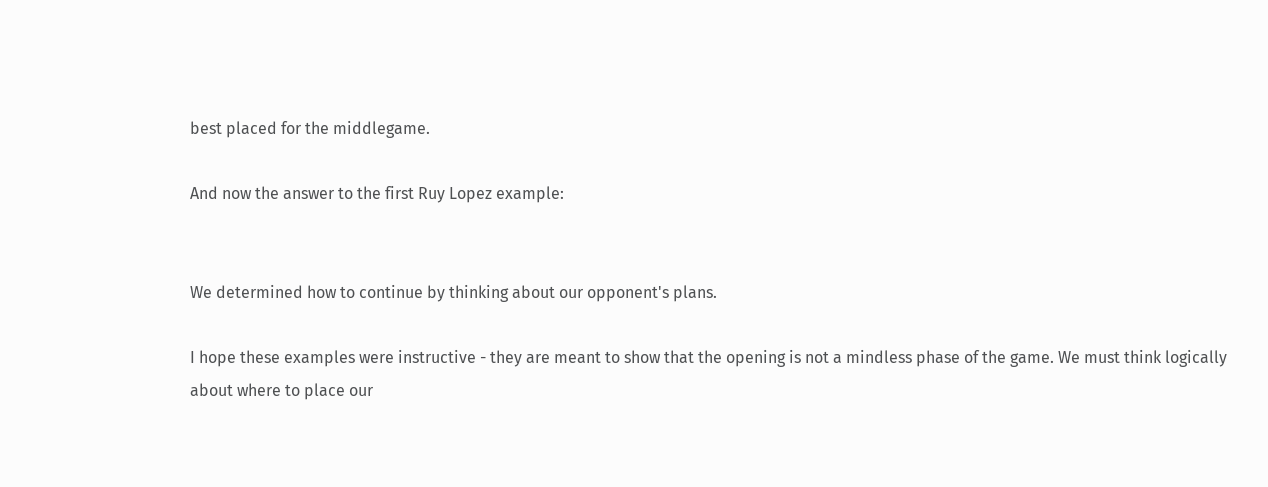best placed for the middlegame.

And now the answer to the first Ruy Lopez example:


We determined how to continue by thinking about our opponent's plans.

I hope these examples were instructive - they are meant to show that the opening is not a mindless phase of the game. We must think logically about where to place our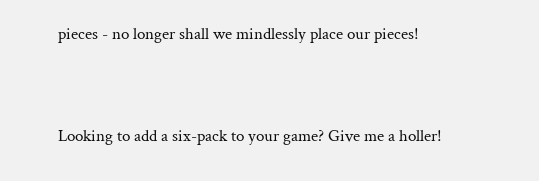pieces - no longer shall we mindlessly place our pieces!




Looking to add a six-pack to your game? Give me a holler!